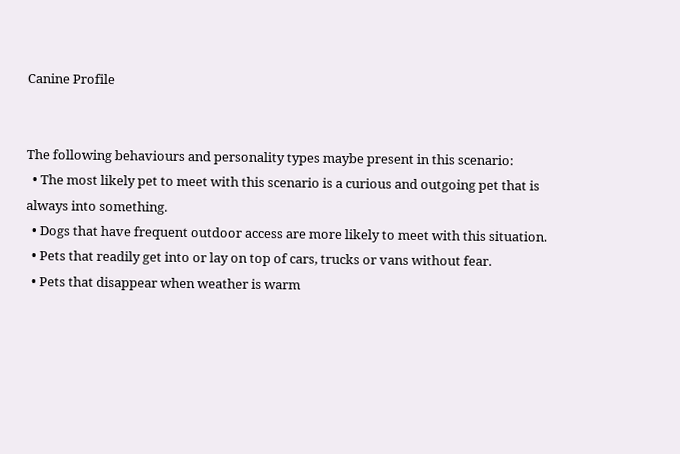Canine Profile


The following behaviours and personality types maybe present in this scenario:
  • The most likely pet to meet with this scenario is a curious and outgoing pet that is always into something.
  • Dogs that have frequent outdoor access are more likely to meet with this situation.
  • Pets that readily get into or lay on top of cars, trucks or vans without fear.
  • Pets that disappear when weather is warm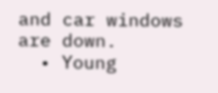and car windows are down.
  • Young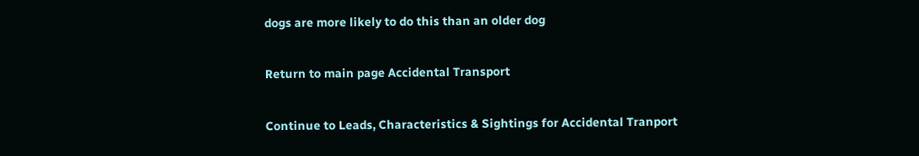dogs are more likely to do this than an older dog

Return to main page Accidental Transport

Continue to Leads, Characteristics & Sightings for Accidental Tranport